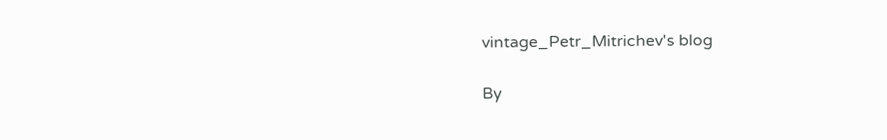vintage_Petr_Mitrichev's blog

By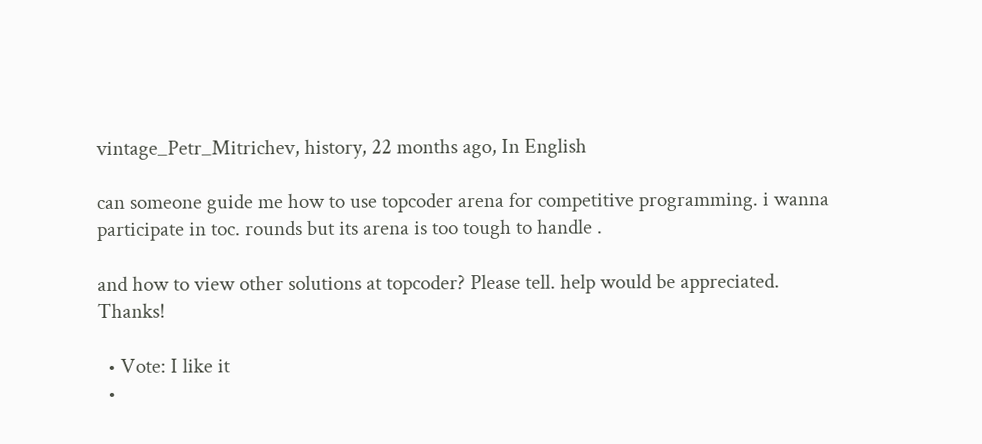vintage_Petr_Mitrichev, history, 22 months ago, In English

can someone guide me how to use topcoder arena for competitive programming. i wanna participate in toc. rounds but its arena is too tough to handle .

and how to view other solutions at topcoder? Please tell. help would be appreciated. Thanks!

  • Vote: I like it
  •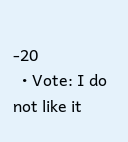-20
  • Vote: I do not like it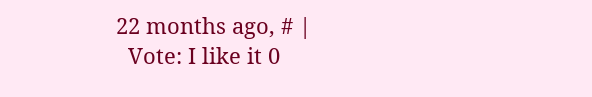22 months ago, # |
  Vote: I like it 0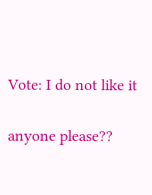Vote: I do not like it

anyone please??